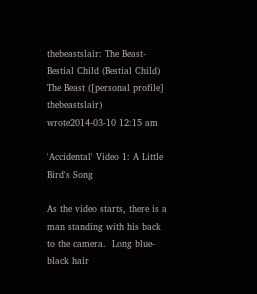thebeastslair: The Beast-Bestial Child (Bestial Child)
The Beast ([personal profile] thebeastslair) wrote2014-03-10 12:15 am

'Accidental' Video 1: A Little Bird's Song

As the video starts, there is a man standing with his back to the camera.  Long blue-black hair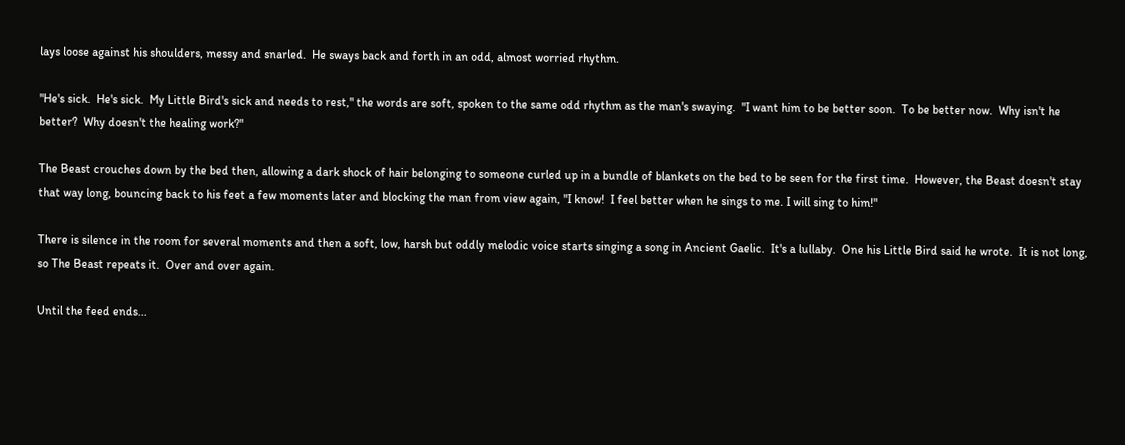lays loose against his shoulders, messy and snarled.  He sways back and forth in an odd, almost worried rhythm.

"He's sick.  He's sick.  My Little Bird's sick and needs to rest," the words are soft, spoken to the same odd rhythm as the man's swaying.  "I want him to be better soon.  To be better now.  Why isn't he better?  Why doesn't the healing work?"

The Beast crouches down by the bed then, allowing a dark shock of hair belonging to someone curled up in a bundle of blankets on the bed to be seen for the first time.  However, the Beast doesn't stay that way long, bouncing back to his feet a few moments later and blocking the man from view again, "I know!  I feel better when he sings to me. I will sing to him!"

There is silence in the room for several moments and then a soft, low, harsh but oddly melodic voice starts singing a song in Ancient Gaelic.  It's a lullaby.  One his Little Bird said he wrote.  It is not long, so The Beast repeats it.  Over and over again.

Until the feed ends...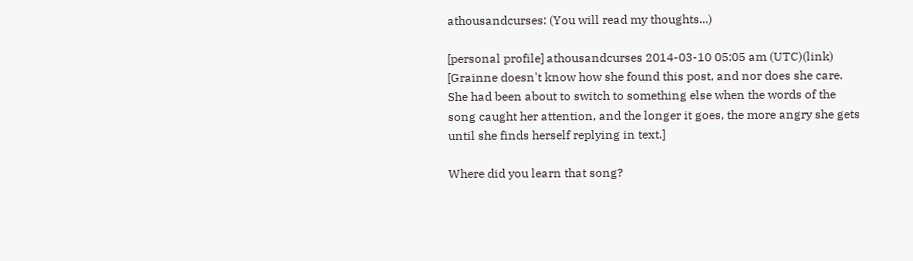athousandcurses: (You will read my thoughts...)

[personal profile] athousandcurses 2014-03-10 05:05 am (UTC)(link)
[Grainne doesn't know how she found this post, and nor does she care. She had been about to switch to something else when the words of the song caught her attention, and the longer it goes, the more angry she gets until she finds herself replying in text.]

Where did you learn that song?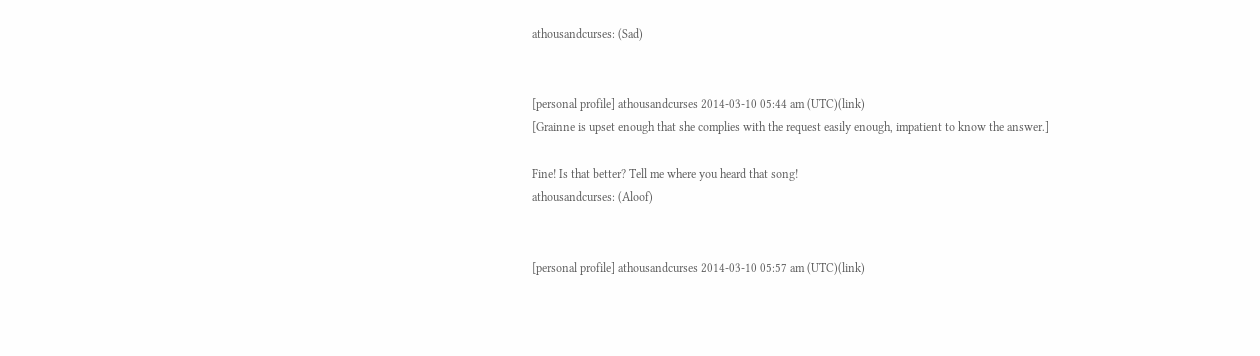athousandcurses: (Sad)


[personal profile] athousandcurses 2014-03-10 05:44 am (UTC)(link)
[Grainne is upset enough that she complies with the request easily enough, impatient to know the answer.]

Fine! Is that better? Tell me where you heard that song!
athousandcurses: (Aloof)


[personal profile] athousandcurses 2014-03-10 05:57 am (UTC)(link)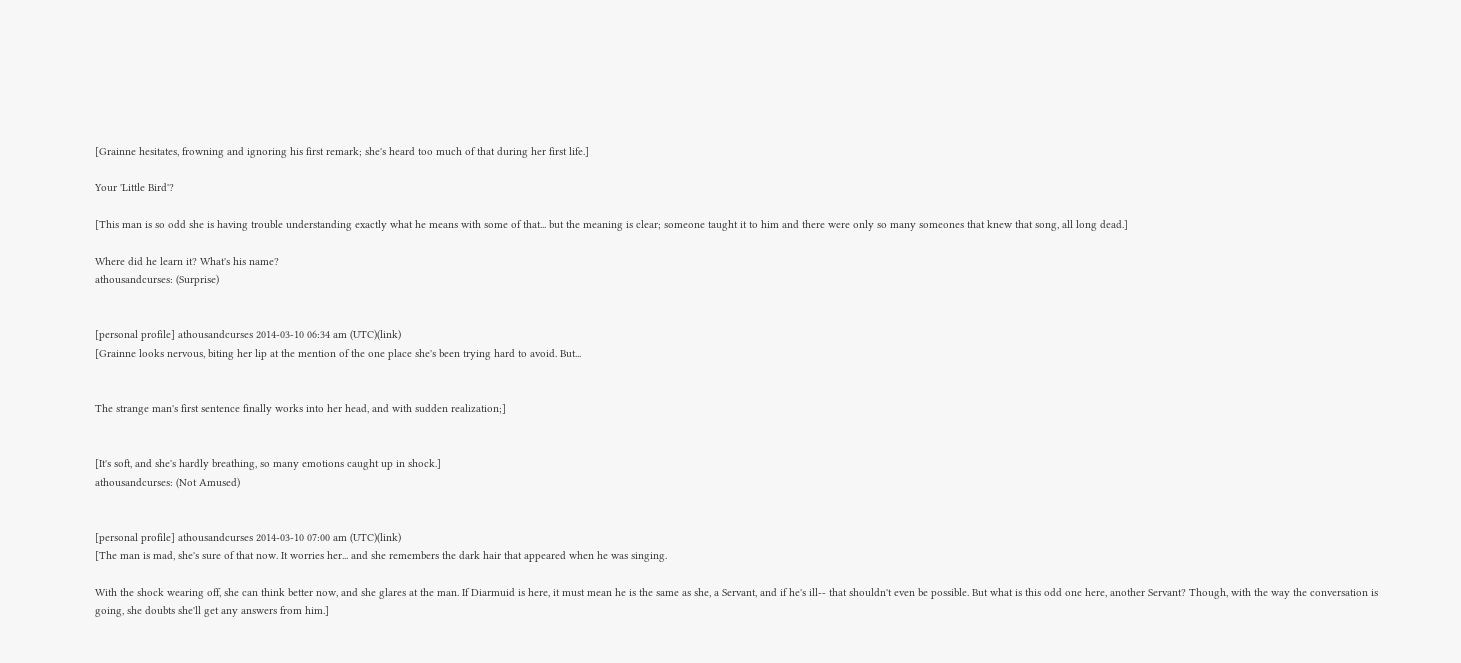[Grainne hesitates, frowning and ignoring his first remark; she's heard too much of that during her first life.]

Your 'Little Bird'?

[This man is so odd she is having trouble understanding exactly what he means with some of that... but the meaning is clear; someone taught it to him and there were only so many someones that knew that song, all long dead.]

Where did he learn it? What's his name?
athousandcurses: (Surprise)


[personal profile] athousandcurses 2014-03-10 06:34 am (UTC)(link)
[Grainne looks nervous, biting her lip at the mention of the one place she's been trying hard to avoid. But...


The strange man's first sentence finally works into her head, and with sudden realization;]


[It's soft, and she's hardly breathing, so many emotions caught up in shock.]
athousandcurses: (Not Amused)


[personal profile] athousandcurses 2014-03-10 07:00 am (UTC)(link)
[The man is mad, she's sure of that now. It worries her... and she remembers the dark hair that appeared when he was singing.

With the shock wearing off, she can think better now, and she glares at the man. If Diarmuid is here, it must mean he is the same as she, a Servant, and if he's ill-- that shouldn't even be possible. But what is this odd one here, another Servant? Though, with the way the conversation is going, she doubts she'll get any answers from him.]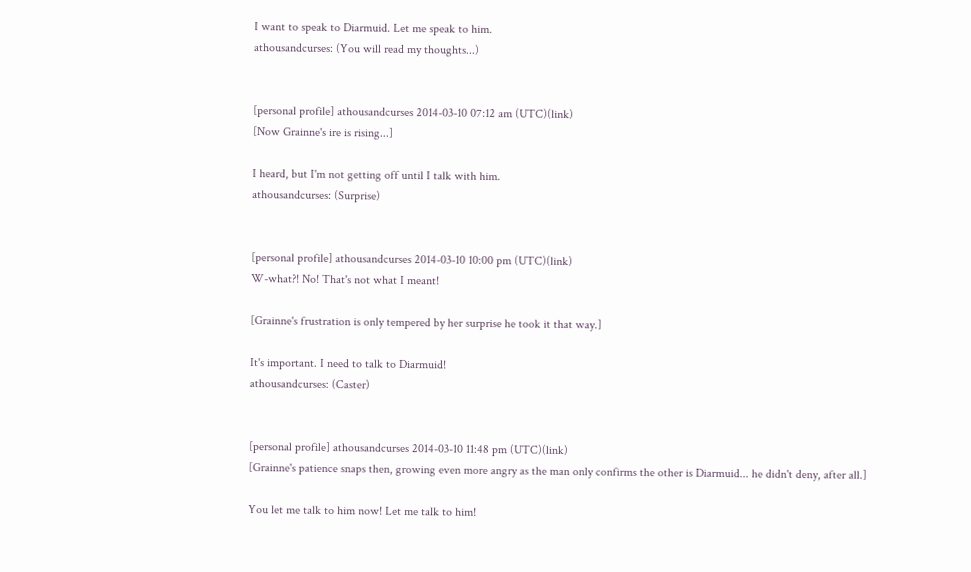I want to speak to Diarmuid. Let me speak to him.
athousandcurses: (You will read my thoughts...)


[personal profile] athousandcurses 2014-03-10 07:12 am (UTC)(link)
[Now Grainne's ire is rising...]

I heard, but I'm not getting off until I talk with him.
athousandcurses: (Surprise)


[personal profile] athousandcurses 2014-03-10 10:00 pm (UTC)(link)
W-what?! No! That's not what I meant!

[Grainne's frustration is only tempered by her surprise he took it that way.]

It's important. I need to talk to Diarmuid!
athousandcurses: (Caster)


[personal profile] athousandcurses 2014-03-10 11:48 pm (UTC)(link)
[Grainne's patience snaps then, growing even more angry as the man only confirms the other is Diarmuid... he didn't deny, after all.]

You let me talk to him now! Let me talk to him!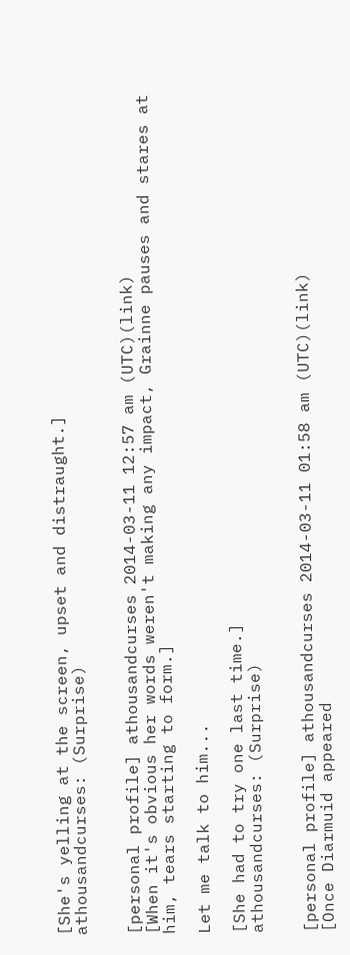[She's yelling at the screen, upset and distraught.]
athousandcurses: (Surprise)


[personal profile] athousandcurses 2014-03-11 12:57 am (UTC)(link)
[When it's obvious her words weren't making any impact, Grainne pauses and stares at him, tears starting to form.]

Let me talk to him...

[She had to try one last time.]
athousandcurses: (Surprise)


[personal profile] athousandcurses 2014-03-11 01:58 am (UTC)(link)
[Once Diarmuid appeared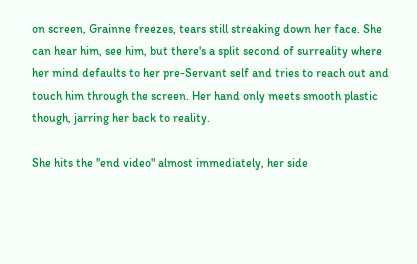on screen, Grainne freezes, tears still streaking down her face. She can hear him, see him, but there's a split second of surreality where her mind defaults to her pre-Servant self and tries to reach out and touch him through the screen. Her hand only meets smooth plastic though, jarring her back to reality.

She hits the "end video" almost immediately, her side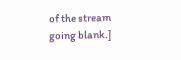of the stream going blank.]